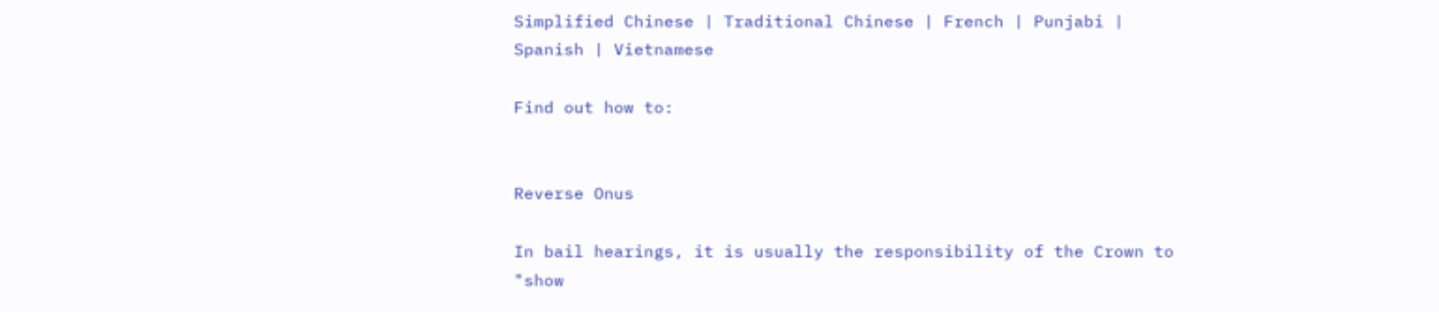Simplified Chinese | Traditional Chinese | French | Punjabi | Spanish | Vietnamese

Find out how to:


Reverse Onus

In bail hearings, it is usually the responsibility of the Crown to "show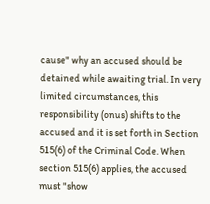cause" why an accused should be detained while awaiting trial. In very limited circumstances, this responsibility (onus) shifts to the accused and it is set forth in Section 515(6) of the Criminal Code. When section 515(6) applies, the accused must "show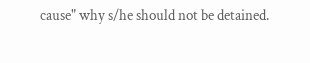cause" why s/he should not be detained.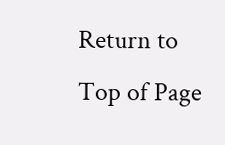Return to Top of Page